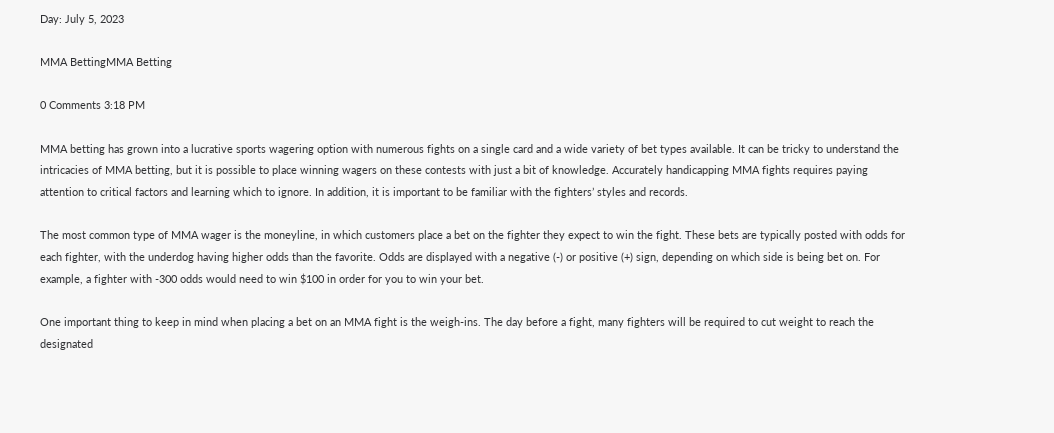Day: July 5, 2023

MMA BettingMMA Betting

0 Comments 3:18 PM

MMA betting has grown into a lucrative sports wagering option with numerous fights on a single card and a wide variety of bet types available. It can be tricky to understand the intricacies of MMA betting, but it is possible to place winning wagers on these contests with just a bit of knowledge. Accurately handicapping MMA fights requires paying attention to critical factors and learning which to ignore. In addition, it is important to be familiar with the fighters’ styles and records.

The most common type of MMA wager is the moneyline, in which customers place a bet on the fighter they expect to win the fight. These bets are typically posted with odds for each fighter, with the underdog having higher odds than the favorite. Odds are displayed with a negative (-) or positive (+) sign, depending on which side is being bet on. For example, a fighter with -300 odds would need to win $100 in order for you to win your bet.

One important thing to keep in mind when placing a bet on an MMA fight is the weigh-ins. The day before a fight, many fighters will be required to cut weight to reach the designated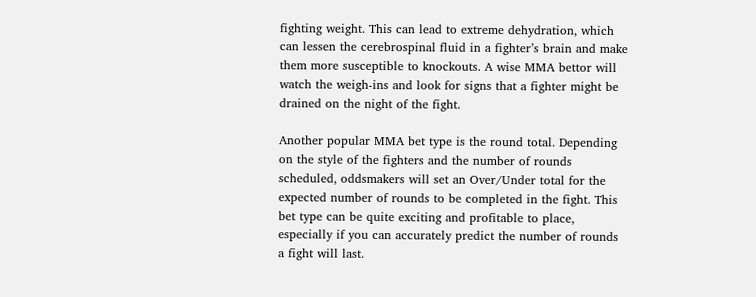fighting weight. This can lead to extreme dehydration, which can lessen the cerebrospinal fluid in a fighter’s brain and make them more susceptible to knockouts. A wise MMA bettor will watch the weigh-ins and look for signs that a fighter might be drained on the night of the fight.

Another popular MMA bet type is the round total. Depending on the style of the fighters and the number of rounds scheduled, oddsmakers will set an Over/Under total for the expected number of rounds to be completed in the fight. This bet type can be quite exciting and profitable to place, especially if you can accurately predict the number of rounds a fight will last.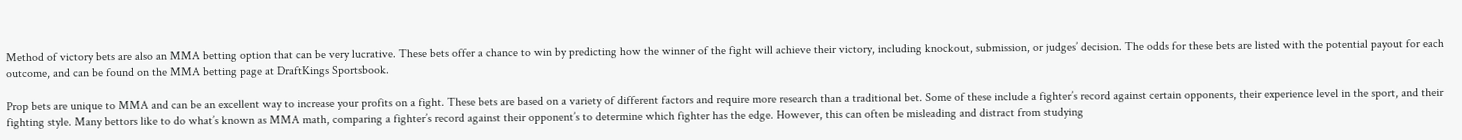Method of victory bets are also an MMA betting option that can be very lucrative. These bets offer a chance to win by predicting how the winner of the fight will achieve their victory, including knockout, submission, or judges’ decision. The odds for these bets are listed with the potential payout for each outcome, and can be found on the MMA betting page at DraftKings Sportsbook.

Prop bets are unique to MMA and can be an excellent way to increase your profits on a fight. These bets are based on a variety of different factors and require more research than a traditional bet. Some of these include a fighter’s record against certain opponents, their experience level in the sport, and their fighting style. Many bettors like to do what’s known as MMA math, comparing a fighter’s record against their opponent’s to determine which fighter has the edge. However, this can often be misleading and distract from studying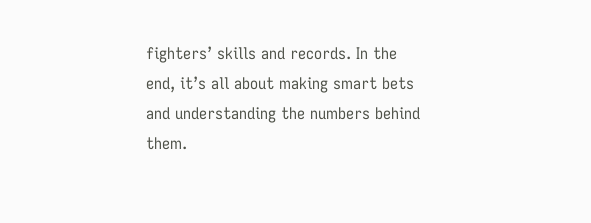fighters’ skills and records. In the end, it’s all about making smart bets and understanding the numbers behind them.